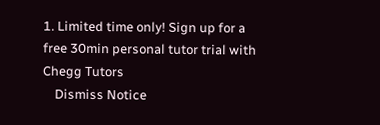1. Limited time only! Sign up for a free 30min personal tutor trial with Chegg Tutors
    Dismiss Notice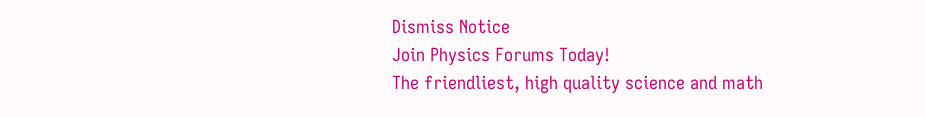Dismiss Notice
Join Physics Forums Today!
The friendliest, high quality science and math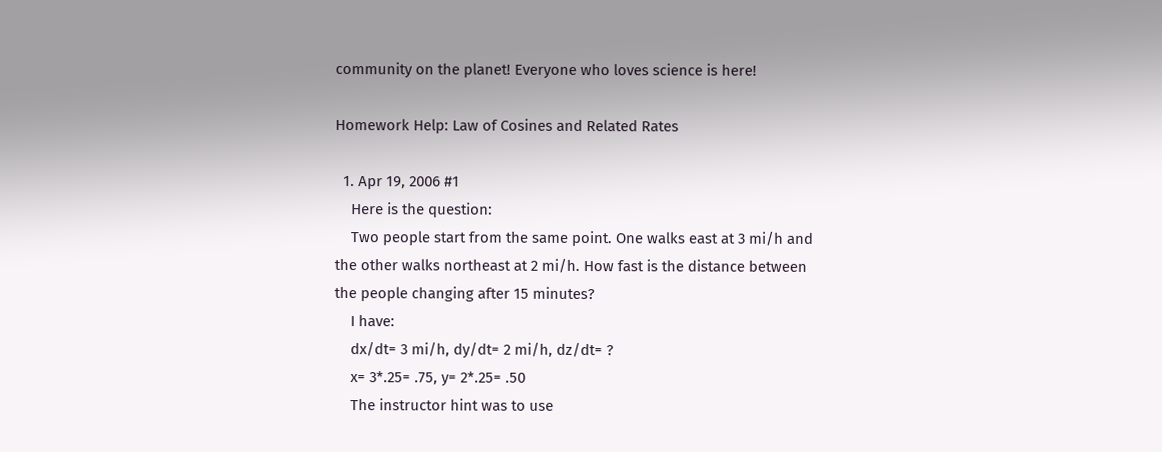community on the planet! Everyone who loves science is here!

Homework Help: Law of Cosines and Related Rates

  1. Apr 19, 2006 #1
    Here is the question:
    Two people start from the same point. One walks east at 3 mi/h and the other walks northeast at 2 mi/h. How fast is the distance between the people changing after 15 minutes?
    I have:
    dx/dt= 3 mi/h, dy/dt= 2 mi/h, dz/dt= ?
    x= 3*.25= .75, y= 2*.25= .50
    The instructor hint was to use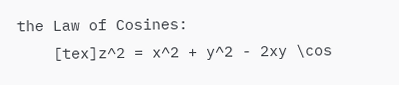the Law of Cosines:
    [tex]z^2 = x^2 + y^2 - 2xy \cos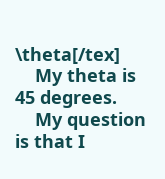\theta[/tex]
    My theta is 45 degrees.
    My question is that I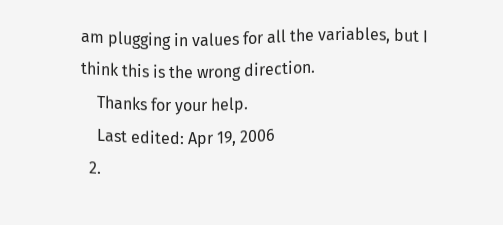am plugging in values for all the variables, but I think this is the wrong direction.
    Thanks for your help.
    Last edited: Apr 19, 2006
  2.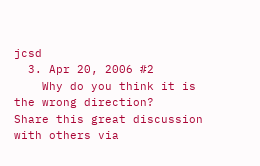jcsd
  3. Apr 20, 2006 #2
    Why do you think it is the wrong direction?
Share this great discussion with others via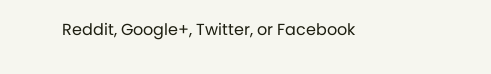Reddit, Google+, Twitter, or Facebook